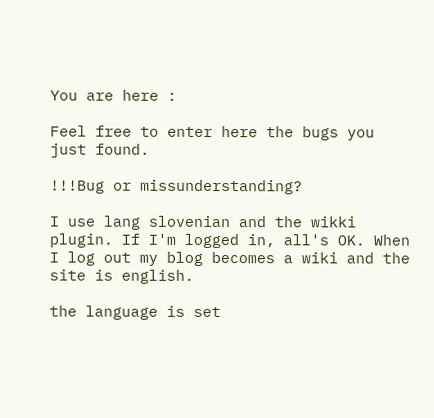You are here :

Feel free to enter here the bugs you just found.

!!!Bug or missunderstanding?

I use lang slovenian and the wikki plugin. If I'm logged in, all's OK. When I log out my blog becomes a wiki and the site is english.

the language is set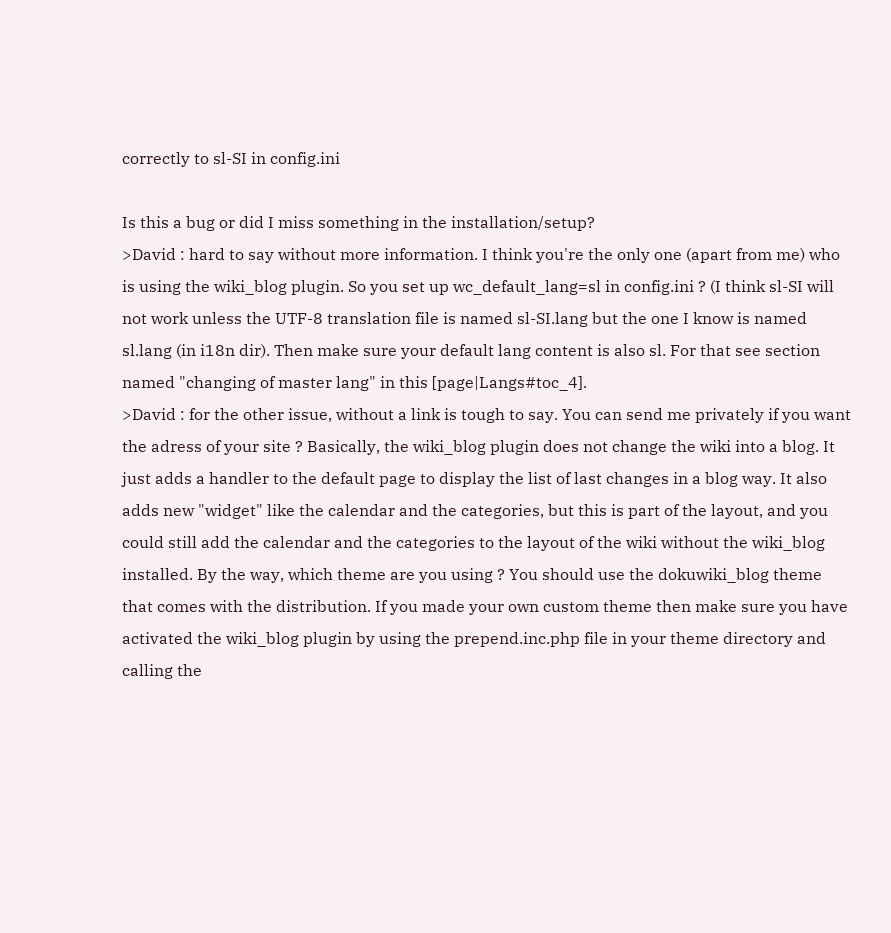correctly to sl-SI in config.ini

Is this a bug or did I miss something in the installation/setup?
>David : hard to say without more information. I think you're the only one (apart from me) who is using the wiki_blog plugin. So you set up wc_default_lang=sl in config.ini ? (I think sl-SI will not work unless the UTF-8 translation file is named sl-SI.lang but the one I know is named sl.lang (in i18n dir). Then make sure your default lang content is also sl. For that see section named "changing of master lang" in this [page|Langs#toc_4].
>David : for the other issue, without a link is tough to say. You can send me privately if you want the adress of your site ? Basically, the wiki_blog plugin does not change the wiki into a blog. It just adds a handler to the default page to display the list of last changes in a blog way. It also adds new "widget" like the calendar and the categories, but this is part of the layout, and you could still add the calendar and the categories to the layout of the wiki without the wiki_blog installed. By the way, which theme are you using ? You should use the dokuwiki_blog theme that comes with the distribution. If you made your own custom theme then make sure you have activated the wiki_blog plugin by using the prepend.inc.php file in your theme directory and calling the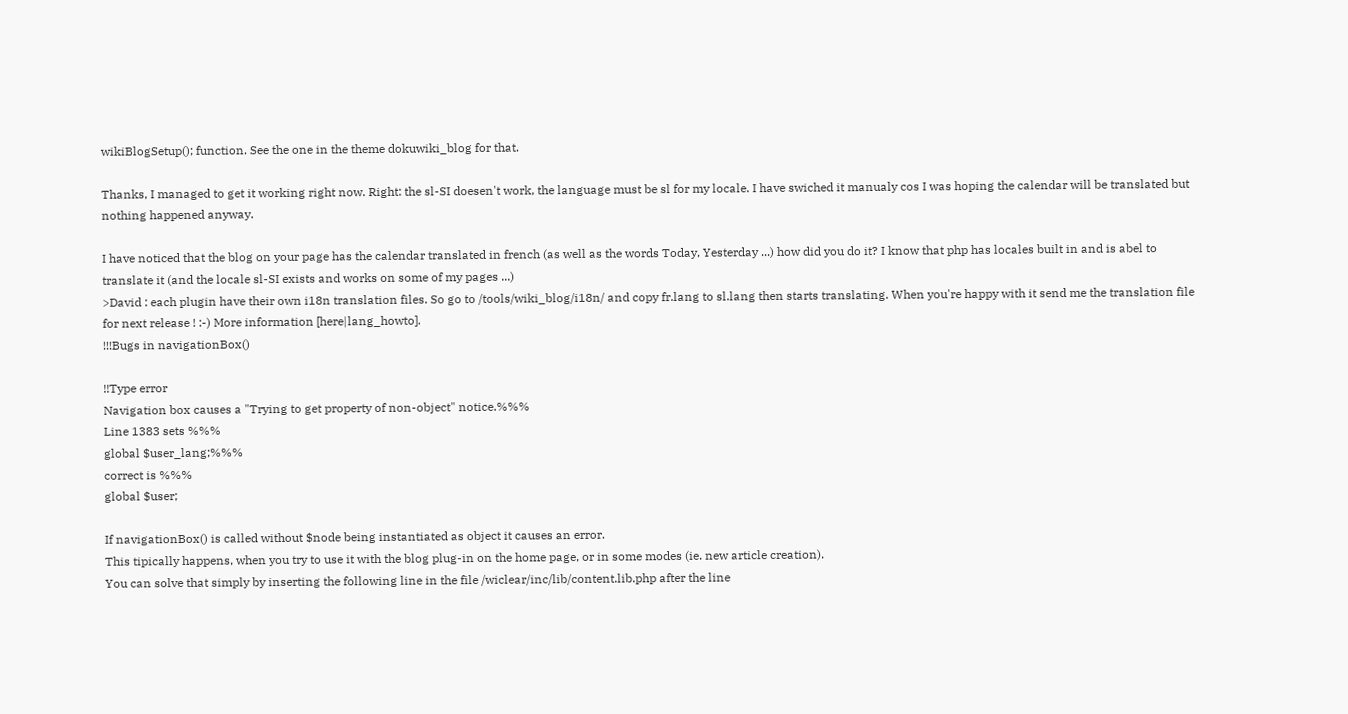wikiBlogSetup(); function. See the one in the theme dokuwiki_blog for that.

Thanks, I managed to get it working right now. Right: the sl-SI doesen't work, the language must be sl for my locale. I have swiched it manualy cos I was hoping the calendar will be translated but nothing happened anyway.

I have noticed that the blog on your page has the calendar translated in french (as well as the words Today, Yesterday ...) how did you do it? I know that php has locales built in and is abel to translate it (and the locale sl-SI exists and works on some of my pages ...)
>David : each plugin have their own i18n translation files. So go to /tools/wiki_blog/i18n/ and copy fr.lang to sl.lang then starts translating. When you're happy with it send me the translation file for next release ! :-) More information [here|lang_howto].
!!!Bugs in navigationBox()

!!Type error
Navigation box causes a "Trying to get property of non-object" notice.%%%
Line 1383 sets %%%
global $user_lang;%%%
correct is %%%
global $user;

If navigationBox() is called without $node being instantiated as object it causes an error.
This tipically happens, when you try to use it with the blog plug-in on the home page, or in some modes (ie. new article creation).
You can solve that simply by inserting the following line in the file /wiclear/inc/lib/content.lib.php after the line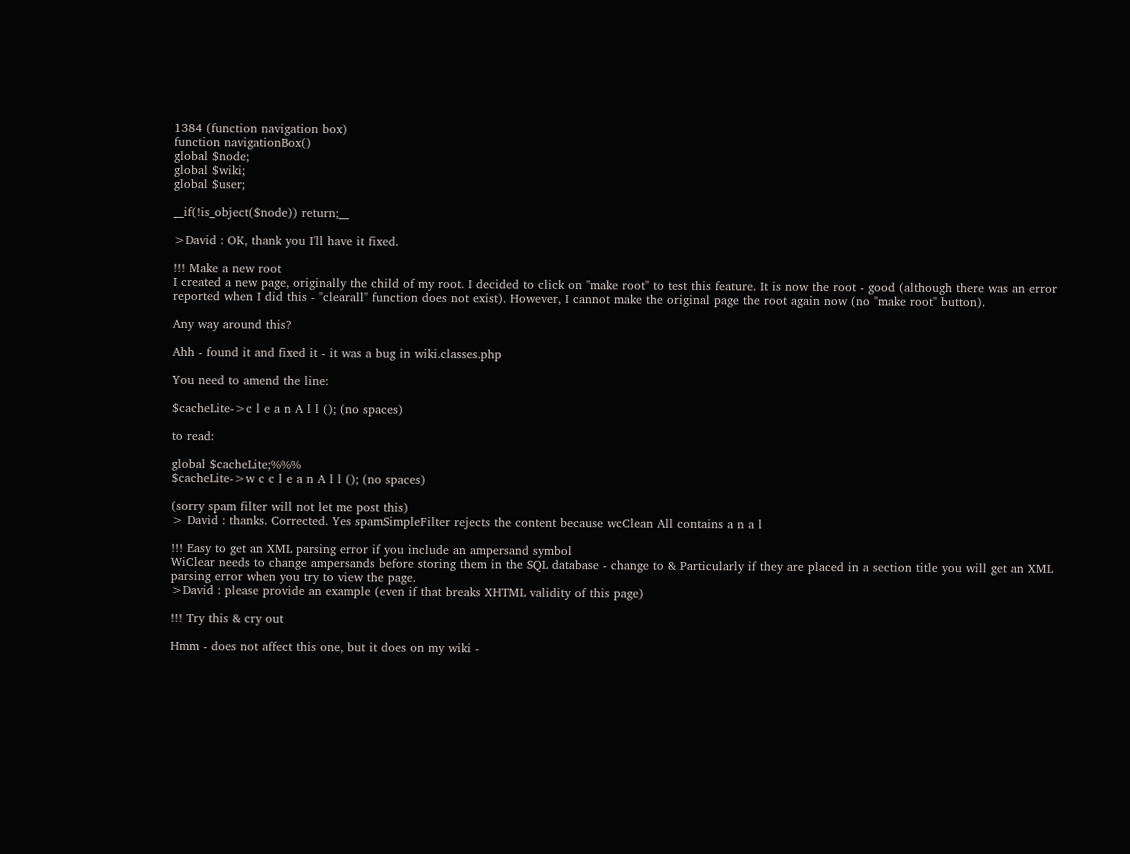1384 (function navigation box)
function navigationBox()
global $node;
global $wiki;
global $user;

__if(!is_object($node)) return;__

>David : OK, thank you I'll have it fixed.

!!! Make a new root
I created a new page, originally the child of my root. I decided to click on "make root" to test this feature. It is now the root - good (although there was an error reported when I did this - "clearall" function does not exist). However, I cannot make the original page the root again now (no "make root" button).

Any way around this?

Ahh - found it and fixed it - it was a bug in wiki.classes.php

You need to amend the line:

$cacheLite->c l e a n A l l (); (no spaces)

to read:

global $cacheLite;%%%
$cacheLite->w c c l e a n A l l (); (no spaces)

(sorry spam filter will not let me post this)
> David : thanks. Corrected. Yes spamSimpleFilter rejects the content because wcClean All contains a n a l

!!! Easy to get an XML parsing error if you include an ampersand symbol
WiClear needs to change ampersands before storing them in the SQL database - change to & Particularly if they are placed in a section title you will get an XML parsing error when you try to view the page.
>David : please provide an example (even if that breaks XHTML validity of this page)

!!! Try this & cry out

Hmm - does not affect this one, but it does on my wiki -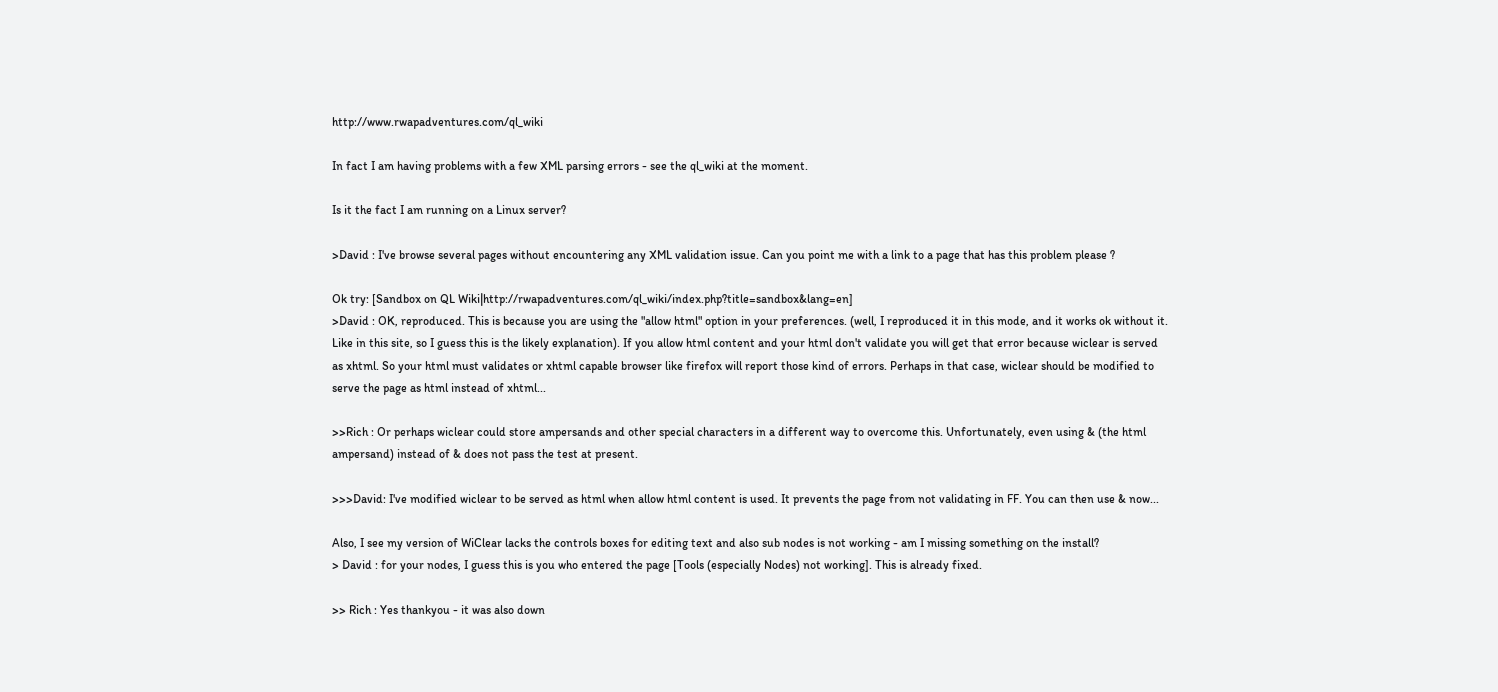http://www.rwapadventures.com/ql_wiki

In fact I am having problems with a few XML parsing errors - see the ql_wiki at the moment.

Is it the fact I am running on a Linux server?

>David : I've browse several pages without encountering any XML validation issue. Can you point me with a link to a page that has this problem please ?

Ok try: [Sandbox on QL Wiki|http://rwapadventures.com/ql_wiki/index.php?title=sandbox&lang=en]
>David : OK, reproduced. This is because you are using the "allow html" option in your preferences. (well, I reproduced it in this mode, and it works ok without it. Like in this site, so I guess this is the likely explanation). If you allow html content and your html don't validate you will get that error because wiclear is served as xhtml. So your html must validates or xhtml capable browser like firefox will report those kind of errors. Perhaps in that case, wiclear should be modified to serve the page as html instead of xhtml...

>>Rich : Or perhaps wiclear could store ampersands and other special characters in a different way to overcome this. Unfortunately, even using & (the html ampersand) instead of & does not pass the test at present.

>>>David: I've modified wiclear to be served as html when allow html content is used. It prevents the page from not validating in FF. You can then use & now...

Also, I see my version of WiClear lacks the controls boxes for editing text and also sub nodes is not working - am I missing something on the install?
> David : for your nodes, I guess this is you who entered the page [Tools (especially Nodes) not working]. This is already fixed.

>> Rich : Yes thankyou - it was also down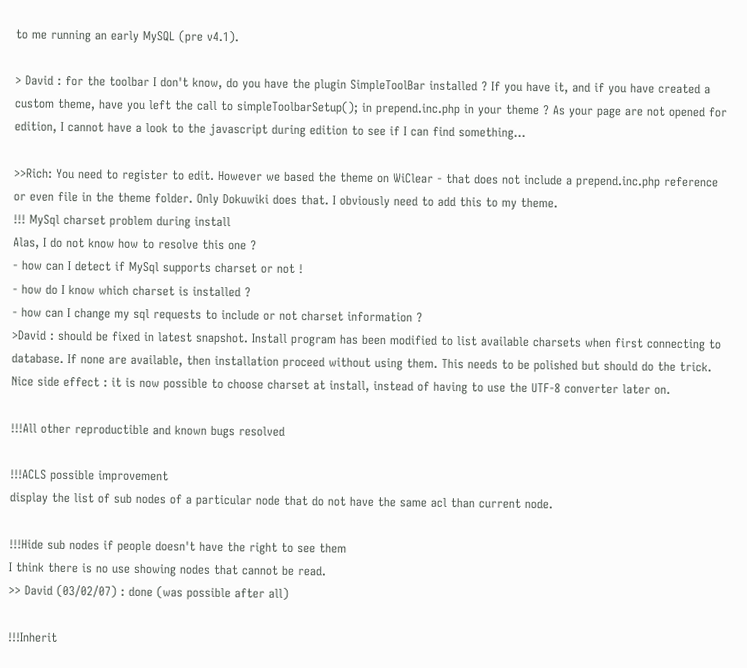to me running an early MySQL (pre v4.1).

> David : for the toolbar I don't know, do you have the plugin SimpleToolBar installed ? If you have it, and if you have created a custom theme, have you left the call to simpleToolbarSetup(); in prepend.inc.php in your theme ? As your page are not opened for edition, I cannot have a look to the javascript during edition to see if I can find something...

>>Rich: You need to register to edit. However we based the theme on WiClear - that does not include a prepend.inc.php reference or even file in the theme folder. Only Dokuwiki does that. I obviously need to add this to my theme.
!!! MySql charset problem during install
Alas, I do not know how to resolve this one ?
- how can I detect if MySql supports charset or not !
- how do I know which charset is installed ?
- how can I change my sql requests to include or not charset information ?
>David : should be fixed in latest snapshot. Install program has been modified to list available charsets when first connecting to database. If none are available, then installation proceed without using them. This needs to be polished but should do the trick. Nice side effect : it is now possible to choose charset at install, instead of having to use the UTF-8 converter later on.

!!!All other reproductible and known bugs resolved

!!!ACLS possible improvement
display the list of sub nodes of a particular node that do not have the same acl than current node.

!!!Hide sub nodes if people doesn't have the right to see them
I think there is no use showing nodes that cannot be read.
>> David (03/02/07) : done (was possible after all)

!!!Inherit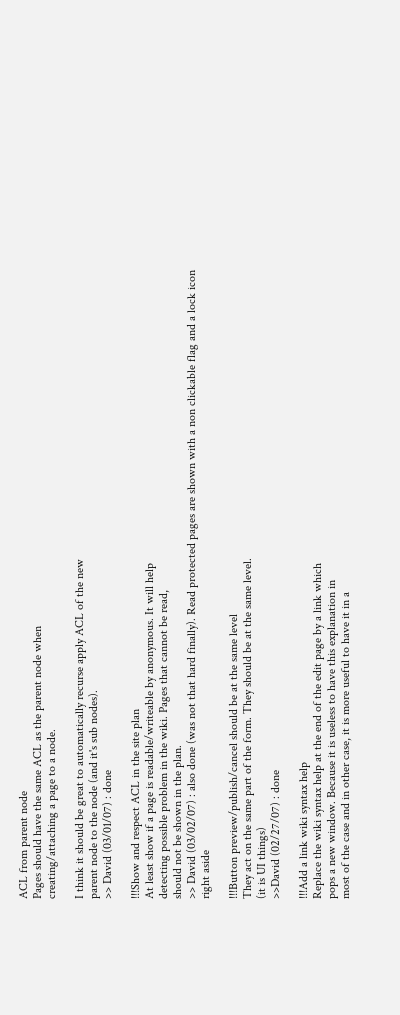ACL from parent node
Pages should have the same ACL as the parent node when
creating/attaching a page to a node.

I think it should be great to automatically recurse apply ACL of the new
parent node to the node (and it's sub nodes).
>> David (03/01/07) : done

!!!Show and respect ACL in the site plan
At least show if a page is readable/writeable by anonymous. It will help
detecting possible problem in the wiki. Pages that cannot be read,
should not be shown in the plan.
>> David (03/02/07) : also done (was not that hard finally). Read protected pages are shown with a non clickable flag and a lock icon right aside

!!!Button preview/publish/cancel should be at the same level
They act on the same part of the form. They should be at the same level.
(it is UI things)
>>David (02/27/07) : done

!!!Add a link wiki syntax help
Replace the wiki syntax help at the end of the edit page by a link which
pops a new window. Because it is useless to have this explanation in
most of the case and in other case, it is more useful to have it in a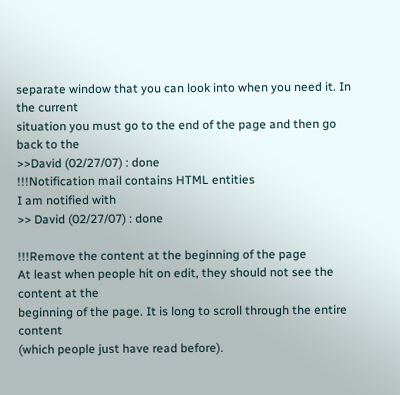separate window that you can look into when you need it. In the current
situation you must go to the end of the page and then go back to the
>>David (02/27/07) : done
!!!Notification mail contains HTML entities
I am notified with
>> David (02/27/07) : done

!!!Remove the content at the beginning of the page
At least when people hit on edit, they should not see the content at the
beginning of the page. It is long to scroll through the entire content
(which people just have read before).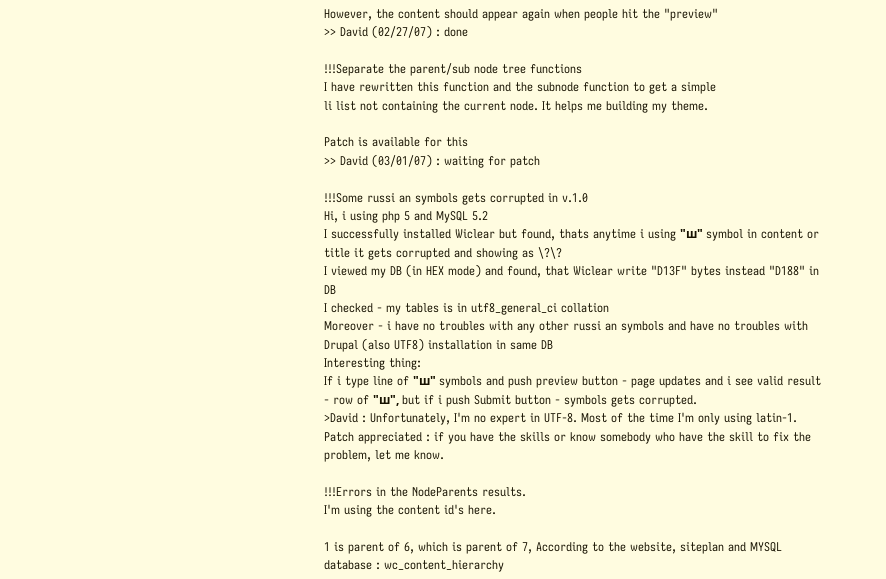However, the content should appear again when people hit the "preview"
>> David (02/27/07) : done

!!!Separate the parent/sub node tree functions
I have rewritten this function and the subnode function to get a simple
li list not containing the current node. It helps me building my theme.

Patch is available for this
>> David (03/01/07) : waiting for patch

!!!Some russi an symbols gets corrupted in v.1.0
Hi, i using php 5 and MySQL 5.2
I successfully installed Wiclear but found, thats anytime i using "ш" symbol in content or title it gets corrupted and showing as \?\?
I viewed my DB (in HEX mode) and found, that Wiclear write "D13F" bytes instead "D188" in DB
I checked - my tables is in utf8_general_ci collation
Moreover - i have no troubles with any other russi an symbols and have no troubles with Drupal (also UTF8) installation in same DB
Interesting thing:
If i type line of "ш" symbols and push preview button - page updates and i see valid result - row of "ш", but if i push Submit button - symbols gets corrupted.
>David : Unfortunately, I'm no expert in UTF-8. Most of the time I'm only using latin-1. Patch appreciated : if you have the skills or know somebody who have the skill to fix the problem, let me know.

!!!Errors in the NodeParents results.
I'm using the content id's here.

1 is parent of 6, which is parent of 7, According to the website, siteplan and MYSQL database : wc_content_hierarchy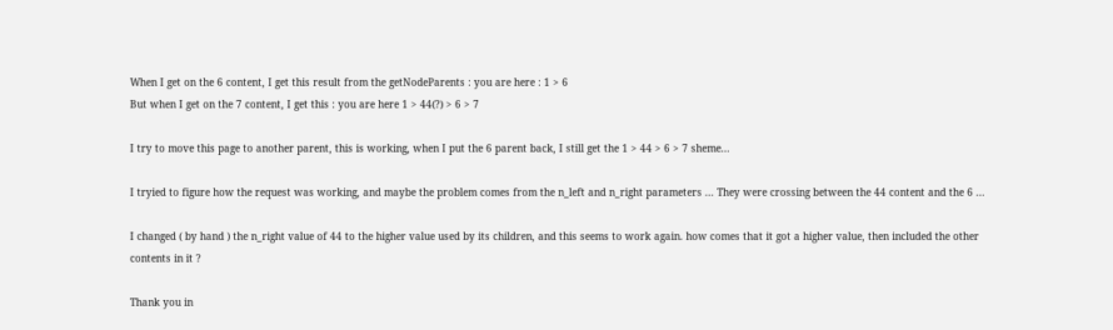When I get on the 6 content, I get this result from the getNodeParents : you are here : 1 > 6
But when I get on the 7 content, I get this : you are here 1 > 44(?) > 6 > 7

I try to move this page to another parent, this is working, when I put the 6 parent back, I still get the 1 > 44 > 6 > 7 sheme...

I tryied to figure how the request was working, and maybe the problem comes from the n_left and n_right parameters ... They were crossing between the 44 content and the 6 ...

I changed ( by hand ) the n_right value of 44 to the higher value used by its children, and this seems to work again. how comes that it got a higher value, then included the other contents in it ?

Thank you in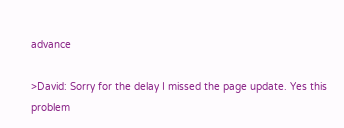advance

>David: Sorry for the delay I missed the page update. Yes this problem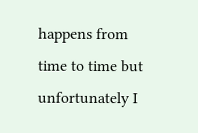happens from time to time but unfortunately I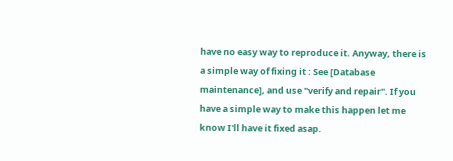have no easy way to reproduce it. Anyway, there is a simple way of fixing it : See [Database maintenance], and use "verify and repair". If you have a simple way to make this happen let me know I'll have it fixed asap.